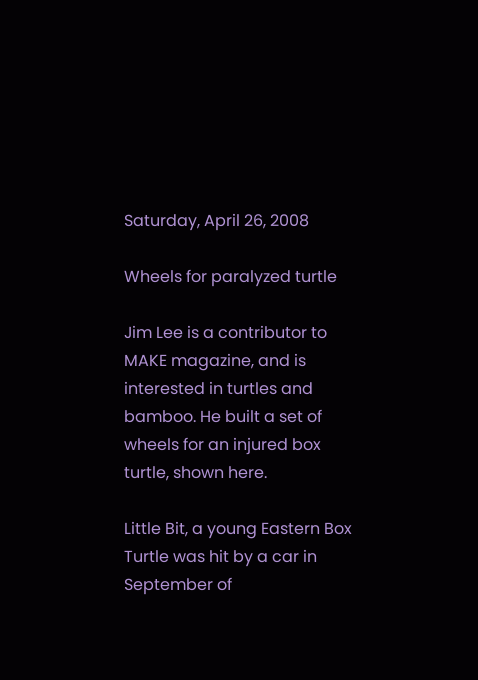Saturday, April 26, 2008

Wheels for paralyzed turtle

Jim Lee is a contributor to MAKE magazine, and is interested in turtles and bamboo. He built a set of wheels for an injured box turtle, shown here.

Little Bit, a young Eastern Box Turtle was hit by a car in September of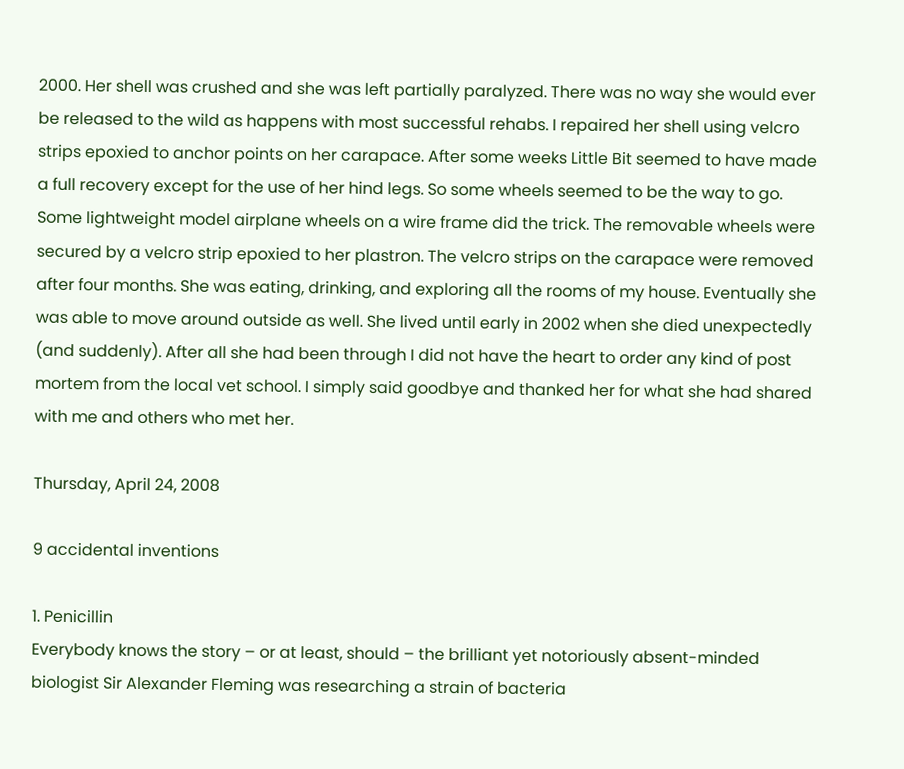2000. Her shell was crushed and she was left partially paralyzed. There was no way she would ever be released to the wild as happens with most successful rehabs. I repaired her shell using velcro strips epoxied to anchor points on her carapace. After some weeks Little Bit seemed to have made a full recovery except for the use of her hind legs. So some wheels seemed to be the way to go. Some lightweight model airplane wheels on a wire frame did the trick. The removable wheels were secured by a velcro strip epoxied to her plastron. The velcro strips on the carapace were removed after four months. She was eating, drinking, and exploring all the rooms of my house. Eventually she was able to move around outside as well. She lived until early in 2002 when she died unexpectedly (and suddenly). After all she had been through I did not have the heart to order any kind of post mortem from the local vet school. I simply said goodbye and thanked her for what she had shared with me and others who met her.

Thursday, April 24, 2008

9 accidental inventions

1. Penicillin
Everybody knows the story – or at least, should – the brilliant yet notoriously absent-minded biologist Sir Alexander Fleming was researching a strain of bacteria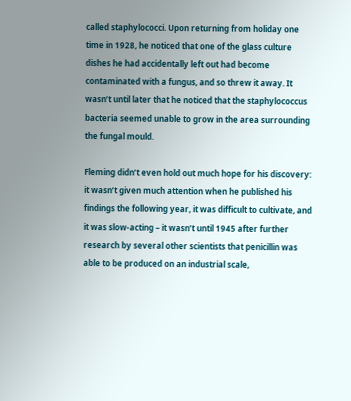called staphylococci. Upon returning from holiday one time in 1928, he noticed that one of the glass culture dishes he had accidentally left out had become contaminated with a fungus, and so threw it away. It wasn’t until later that he noticed that the staphylococcus bacteria seemed unable to grow in the area surrounding the fungal mould.

Fleming didn’t even hold out much hope for his discovery: it wasn’t given much attention when he published his findings the following year, it was difficult to cultivate, and it was slow-acting – it wasn’t until 1945 after further research by several other scientists that penicillin was able to be produced on an industrial scale,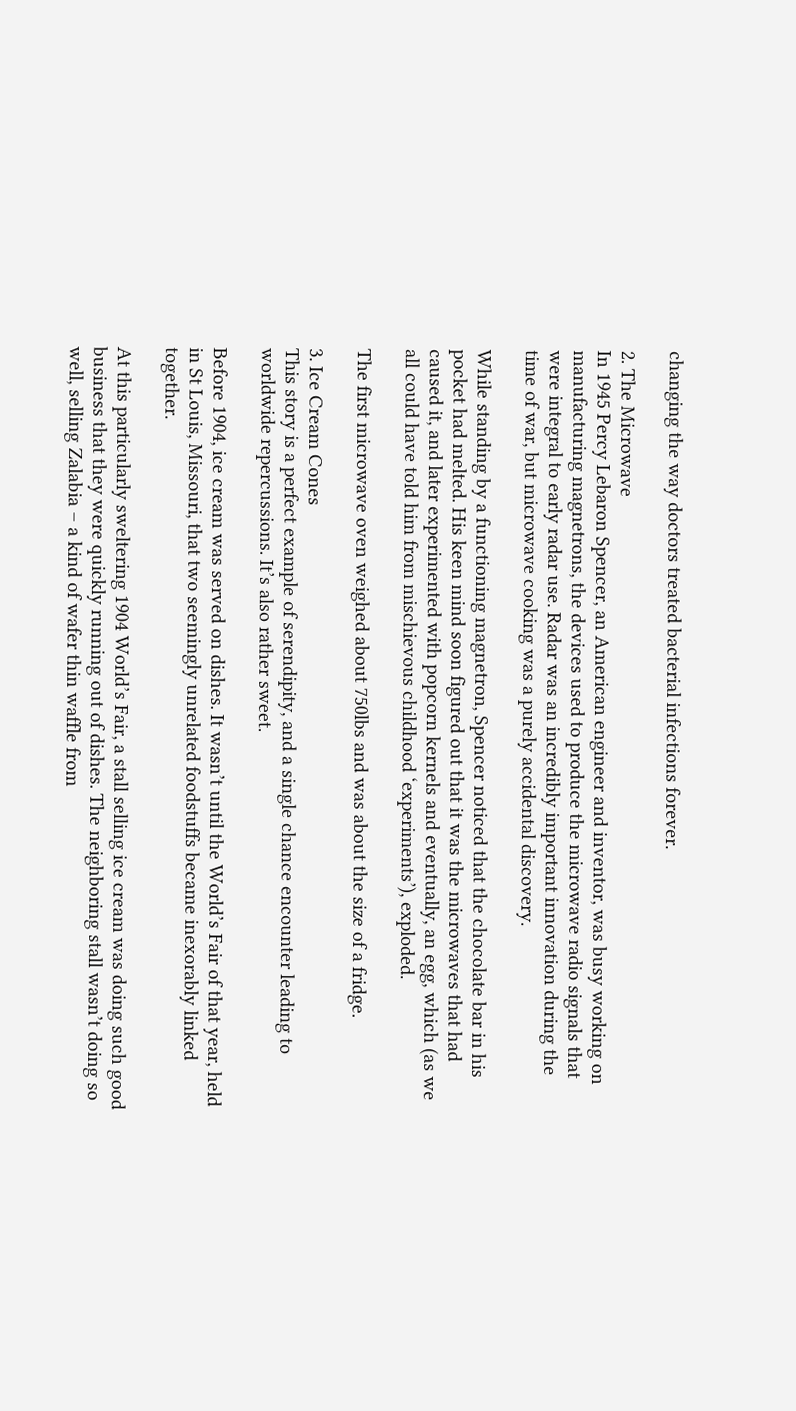changing the way doctors treated bacterial infections forever.

2. The Microwave
In 1945 Percy Lebaron Spencer, an American engineer and inventor, was busy working on manufacturing magnetrons, the devices used to produce the microwave radio signals that were integral to early radar use. Radar was an incredibly important innovation during the time of war, but microwave cooking was a purely accidental discovery.

While standing by a functioning magnetron, Spencer noticed that the chocolate bar in his pocket had melted. His keen mind soon figured out that it was the microwaves that had caused it, and later experimented with popcorn kernels and eventually, an egg, which (as we all could have told him from mischievous childhood ‘experiments’), exploded.

The first microwave oven weighed about 750lbs and was about the size of a fridge.

3. Ice Cream Cones
This story is a perfect example of serendipity, and a single chance encounter leading to worldwide repercussions. It’s also rather sweet.

Before 1904, ice cream was served on dishes. It wasn’t until the World’s Fair of that year, held in St Louis, Missouri, that two seemingly unrelated foodstuffs became inexorably linked together.

At this particularly sweltering 1904 World’s Fair, a stall selling ice cream was doing such good business that they were quickly running out of dishes. The neighboring stall wasn’t doing so well, selling Zalabia – a kind of wafer thin waffle from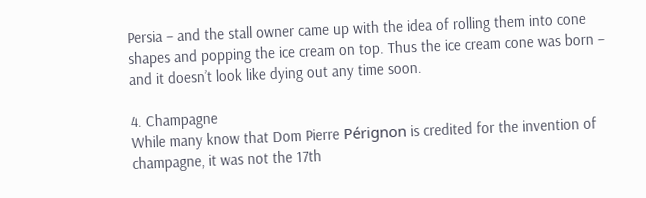Persia – and the stall owner came up with the idea of rolling them into cone shapes and popping the ice cream on top. Thus the ice cream cone was born – and it doesn’t look like dying out any time soon.

4. Champagne
While many know that Dom Pierre Pérignon is credited for the invention of champagne, it was not the 17th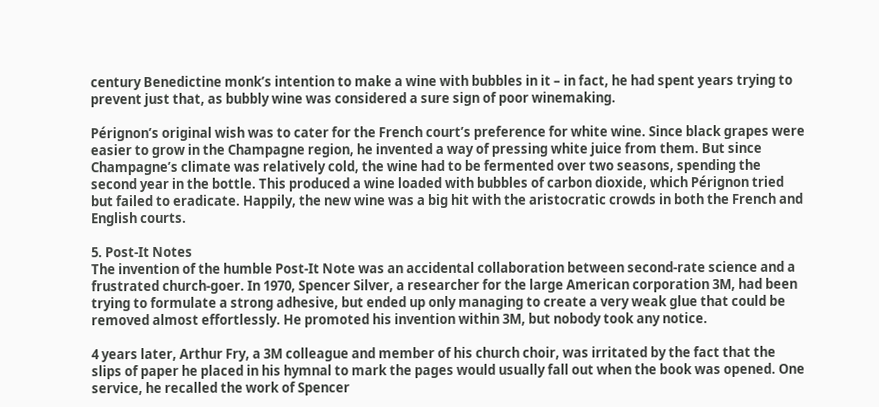century Benedictine monk’s intention to make a wine with bubbles in it – in fact, he had spent years trying to prevent just that, as bubbly wine was considered a sure sign of poor winemaking.

Pérignon’s original wish was to cater for the French court’s preference for white wine. Since black grapes were easier to grow in the Champagne region, he invented a way of pressing white juice from them. But since Champagne’s climate was relatively cold, the wine had to be fermented over two seasons, spending the second year in the bottle. This produced a wine loaded with bubbles of carbon dioxide, which Pérignon tried but failed to eradicate. Happily, the new wine was a big hit with the aristocratic crowds in both the French and English courts.

5. Post-It Notes
The invention of the humble Post-It Note was an accidental collaboration between second-rate science and a frustrated church-goer. In 1970, Spencer Silver, a researcher for the large American corporation 3M, had been trying to formulate a strong adhesive, but ended up only managing to create a very weak glue that could be removed almost effortlessly. He promoted his invention within 3M, but nobody took any notice.

4 years later, Arthur Fry, a 3M colleague and member of his church choir, was irritated by the fact that the slips of paper he placed in his hymnal to mark the pages would usually fall out when the book was opened. One service, he recalled the work of Spencer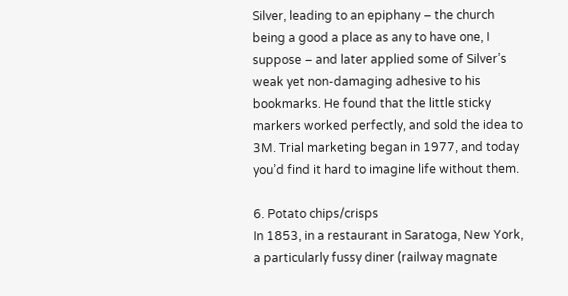Silver, leading to an epiphany – the church being a good a place as any to have one, I suppose – and later applied some of Silver’s weak yet non-damaging adhesive to his bookmarks. He found that the little sticky markers worked perfectly, and sold the idea to 3M. Trial marketing began in 1977, and today you’d find it hard to imagine life without them.

6. Potato chips/crisps
In 1853, in a restaurant in Saratoga, New York, a particularly fussy diner (railway magnate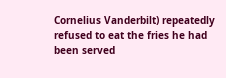Cornelius Vanderbilt) repeatedly refused to eat the fries he had been served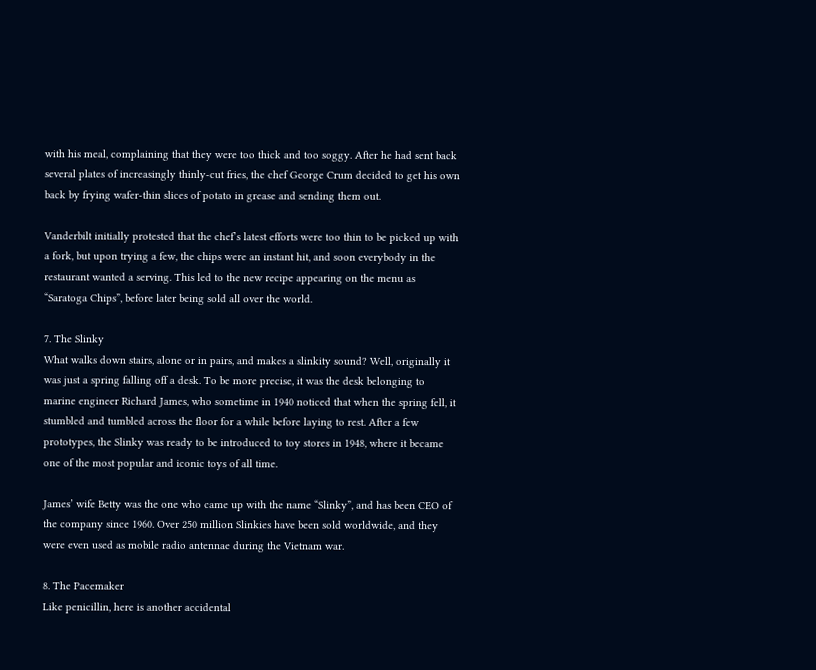with his meal, complaining that they were too thick and too soggy. After he had sent back several plates of increasingly thinly-cut fries, the chef George Crum decided to get his own back by frying wafer-thin slices of potato in grease and sending them out.

Vanderbilt initially protested that the chef’s latest efforts were too thin to be picked up with a fork, but upon trying a few, the chips were an instant hit, and soon everybody in the restaurant wanted a serving. This led to the new recipe appearing on the menu as “Saratoga Chips”, before later being sold all over the world.

7. The Slinky
What walks down stairs, alone or in pairs, and makes a slinkity sound? Well, originally it was just a spring falling off a desk. To be more precise, it was the desk belonging to marine engineer Richard James, who sometime in 1940 noticed that when the spring fell, it stumbled and tumbled across the floor for a while before laying to rest. After a few prototypes, the Slinky was ready to be introduced to toy stores in 1948, where it became one of the most popular and iconic toys of all time.

James’ wife Betty was the one who came up with the name “Slinky”, and has been CEO of the company since 1960. Over 250 million Slinkies have been sold worldwide, and they were even used as mobile radio antennae during the Vietnam war.

8. The Pacemaker
Like penicillin, here is another accidental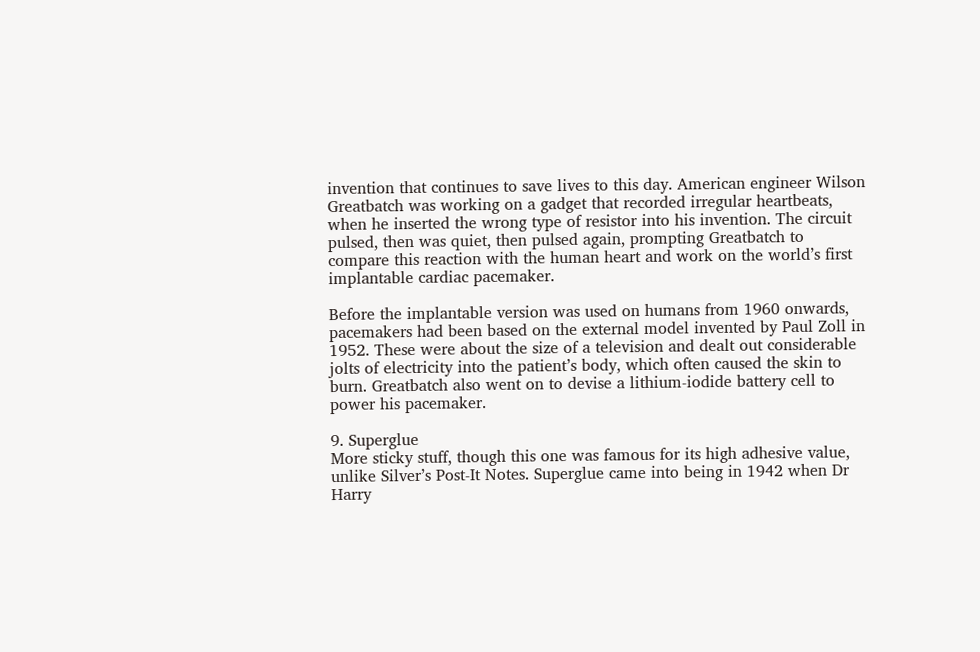invention that continues to save lives to this day. American engineer Wilson Greatbatch was working on a gadget that recorded irregular heartbeats, when he inserted the wrong type of resistor into his invention. The circuit pulsed, then was quiet, then pulsed again, prompting Greatbatch to compare this reaction with the human heart and work on the world’s first implantable cardiac pacemaker.

Before the implantable version was used on humans from 1960 onwards, pacemakers had been based on the external model invented by Paul Zoll in 1952. These were about the size of a television and dealt out considerable jolts of electricity into the patient’s body, which often caused the skin to burn. Greatbatch also went on to devise a lithium-iodide battery cell to power his pacemaker.

9. Superglue
More sticky stuff, though this one was famous for its high adhesive value, unlike Silver’s Post-It Notes. Superglue came into being in 1942 when Dr Harry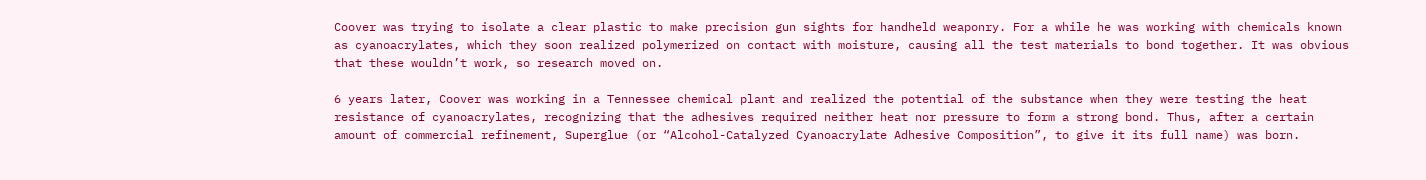Coover was trying to isolate a clear plastic to make precision gun sights for handheld weaponry. For a while he was working with chemicals known as cyanoacrylates, which they soon realized polymerized on contact with moisture, causing all the test materials to bond together. It was obvious that these wouldn’t work, so research moved on.

6 years later, Coover was working in a Tennessee chemical plant and realized the potential of the substance when they were testing the heat resistance of cyanoacrylates, recognizing that the adhesives required neither heat nor pressure to form a strong bond. Thus, after a certain amount of commercial refinement, Superglue (or “Alcohol-Catalyzed Cyanoacrylate Adhesive Composition”, to give it its full name) was born.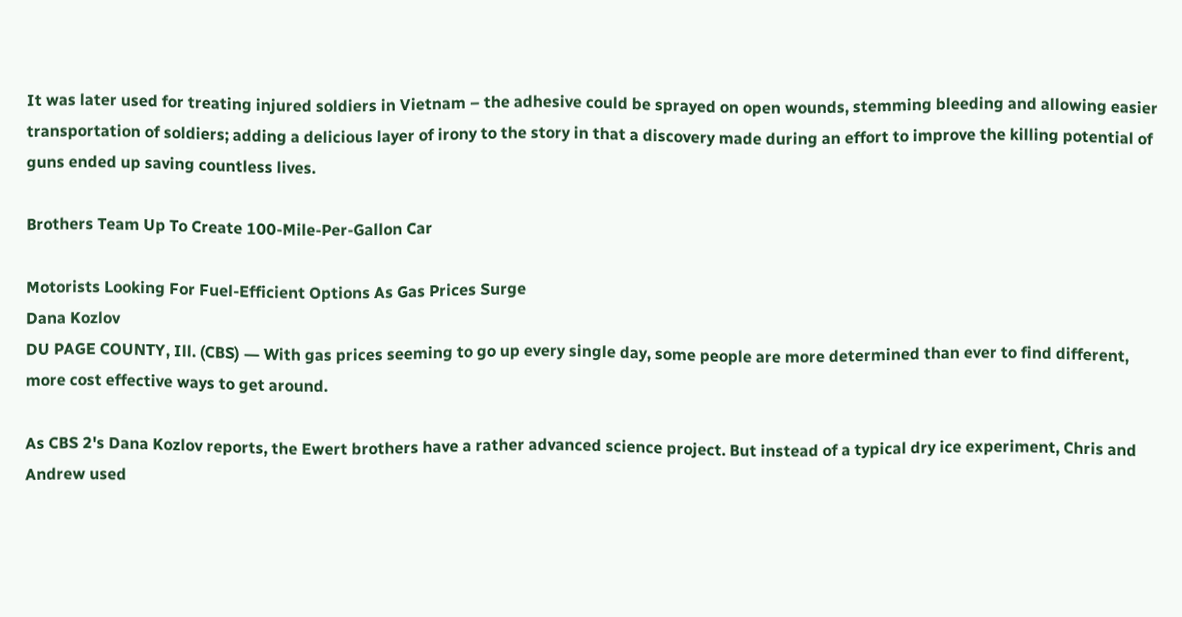It was later used for treating injured soldiers in Vietnam – the adhesive could be sprayed on open wounds, stemming bleeding and allowing easier transportation of soldiers; adding a delicious layer of irony to the story in that a discovery made during an effort to improve the killing potential of guns ended up saving countless lives.

Brothers Team Up To Create 100-Mile-Per-Gallon Car

Motorists Looking For Fuel-Efficient Options As Gas Prices Surge
Dana Kozlov
DU PAGE COUNTY, Ill. (CBS) ― With gas prices seeming to go up every single day, some people are more determined than ever to find different, more cost effective ways to get around.

As CBS 2's Dana Kozlov reports, the Ewert brothers have a rather advanced science project. But instead of a typical dry ice experiment, Chris and Andrew used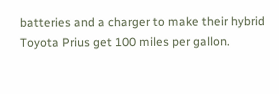batteries and a charger to make their hybrid Toyota Prius get 100 miles per gallon.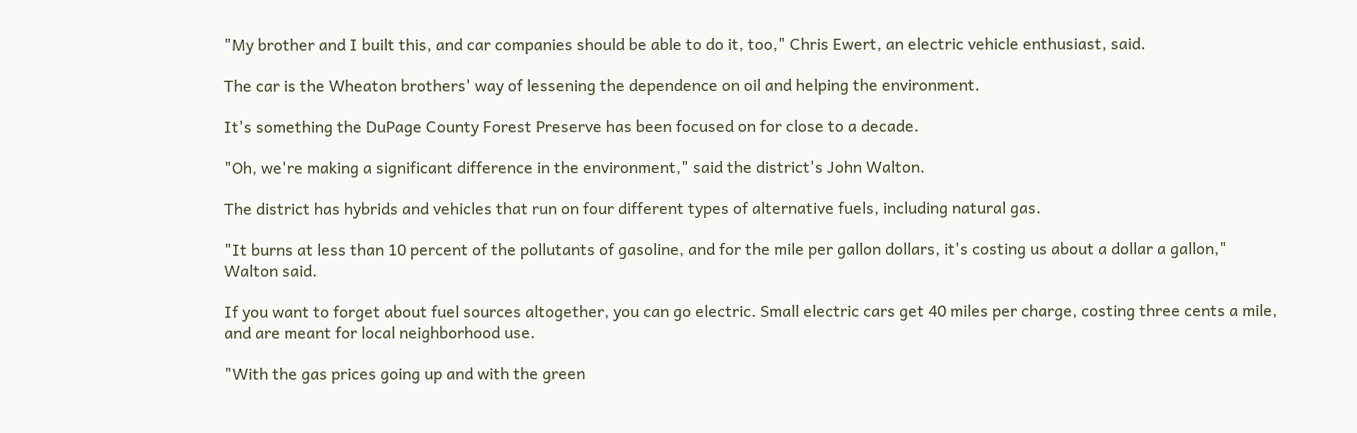"My brother and I built this, and car companies should be able to do it, too," Chris Ewert, an electric vehicle enthusiast, said.

The car is the Wheaton brothers' way of lessening the dependence on oil and helping the environment.

It's something the DuPage County Forest Preserve has been focused on for close to a decade.

"Oh, we're making a significant difference in the environment," said the district's John Walton.

The district has hybrids and vehicles that run on four different types of alternative fuels, including natural gas.

"It burns at less than 10 percent of the pollutants of gasoline, and for the mile per gallon dollars, it's costing us about a dollar a gallon," Walton said.

If you want to forget about fuel sources altogether, you can go electric. Small electric cars get 40 miles per charge, costing three cents a mile, and are meant for local neighborhood use.

"With the gas prices going up and with the green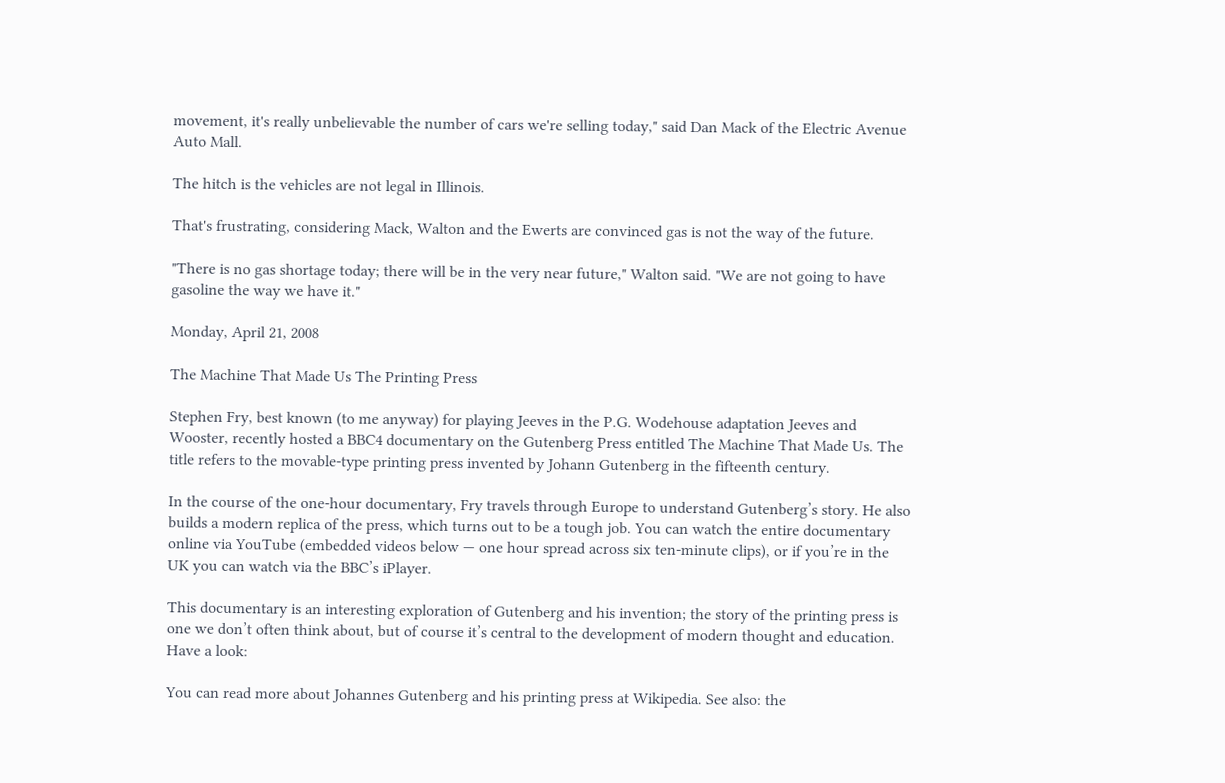movement, it's really unbelievable the number of cars we're selling today," said Dan Mack of the Electric Avenue Auto Mall.

The hitch is the vehicles are not legal in Illinois.

That's frustrating, considering Mack, Walton and the Ewerts are convinced gas is not the way of the future.

"There is no gas shortage today; there will be in the very near future," Walton said. "We are not going to have gasoline the way we have it."

Monday, April 21, 2008

The Machine That Made Us The Printing Press

Stephen Fry, best known (to me anyway) for playing Jeeves in the P.G. Wodehouse adaptation Jeeves and Wooster, recently hosted a BBC4 documentary on the Gutenberg Press entitled The Machine That Made Us. The title refers to the movable-type printing press invented by Johann Gutenberg in the fifteenth century.

In the course of the one-hour documentary, Fry travels through Europe to understand Gutenberg’s story. He also builds a modern replica of the press, which turns out to be a tough job. You can watch the entire documentary online via YouTube (embedded videos below — one hour spread across six ten-minute clips), or if you’re in the UK you can watch via the BBC’s iPlayer.

This documentary is an interesting exploration of Gutenberg and his invention; the story of the printing press is one we don’t often think about, but of course it’s central to the development of modern thought and education. Have a look:

You can read more about Johannes Gutenberg and his printing press at Wikipedia. See also: the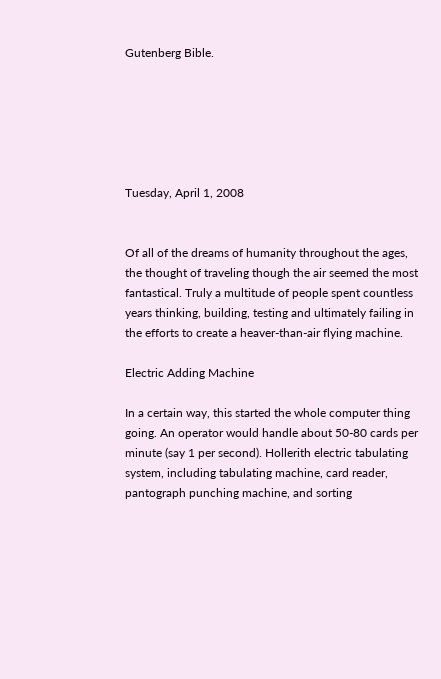Gutenberg Bible.






Tuesday, April 1, 2008


Of all of the dreams of humanity throughout the ages, the thought of traveling though the air seemed the most fantastical. Truly a multitude of people spent countless years thinking, building, testing and ultimately failing in the efforts to create a heaver-than-air flying machine.

Electric Adding Machine

In a certain way, this started the whole computer thing going. An operator would handle about 50-80 cards per minute (say 1 per second). Hollerith electric tabulating system, including tabulating machine, card reader, pantograph punching machine, and sorting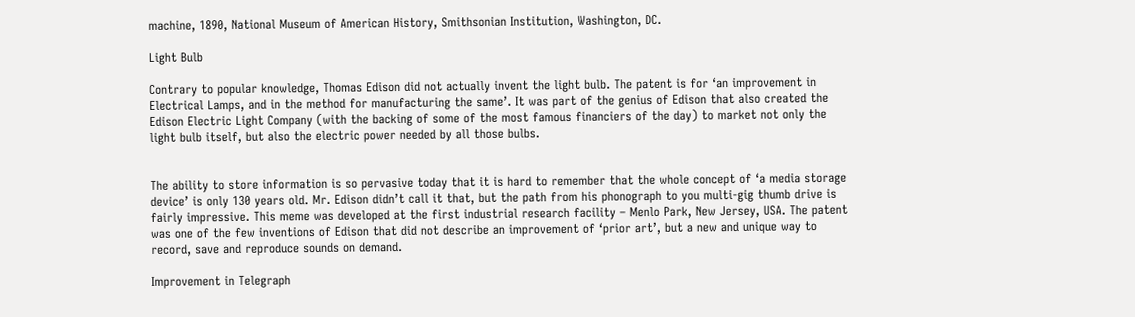machine, 1890, National Museum of American History, Smithsonian Institution, Washington, DC.

Light Bulb

Contrary to popular knowledge, Thomas Edison did not actually invent the light bulb. The patent is for ‘an improvement in Electrical Lamps, and in the method for manufacturing the same’. It was part of the genius of Edison that also created the Edison Electric Light Company (with the backing of some of the most famous financiers of the day) to market not only the light bulb itself, but also the electric power needed by all those bulbs.


The ability to store information is so pervasive today that it is hard to remember that the whole concept of ‘a media storage device’ is only 130 years old. Mr. Edison didn’t call it that, but the path from his phonograph to you multi-gig thumb drive is fairly impressive. This meme was developed at the first industrial research facility – Menlo Park, New Jersey, USA. The patent was one of the few inventions of Edison that did not describe an improvement of ‘prior art’, but a new and unique way to record, save and reproduce sounds on demand.

Improvement in Telegraph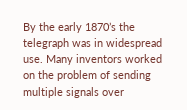By the early 1870’s the telegraph was in widespread use. Many inventors worked on the problem of sending multiple signals over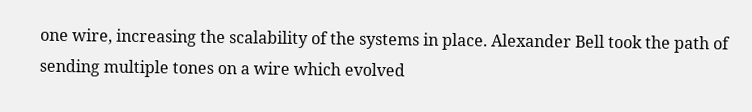one wire, increasing the scalability of the systems in place. Alexander Bell took the path of sending multiple tones on a wire which evolved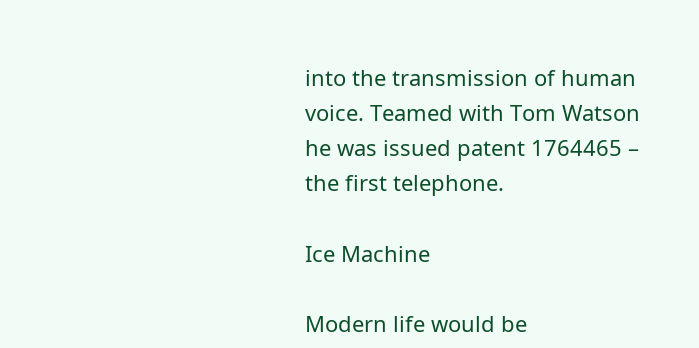into the transmission of human voice. Teamed with Tom Watson he was issued patent 1764465 – the first telephone.

Ice Machine

Modern life would be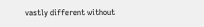vastly different without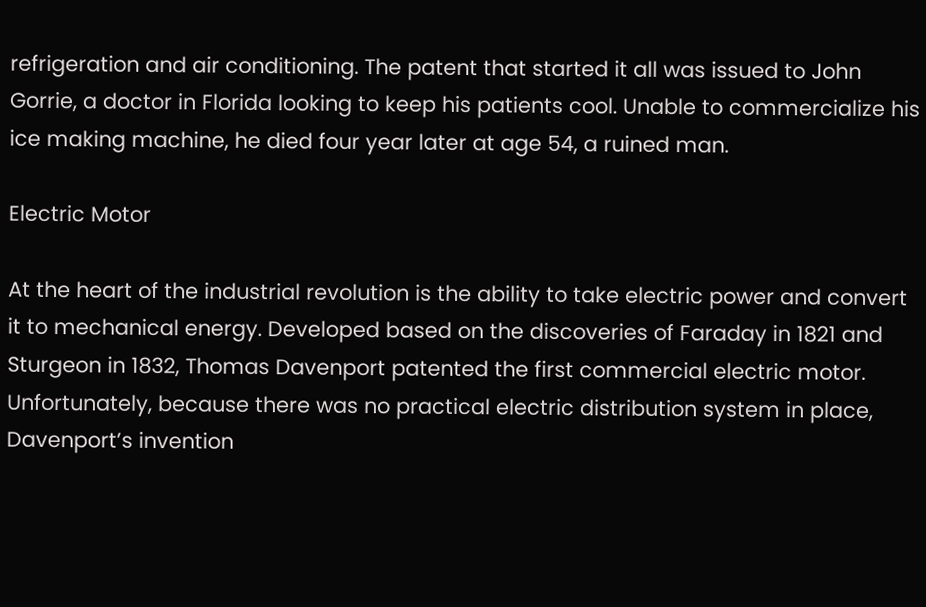refrigeration and air conditioning. The patent that started it all was issued to John Gorrie, a doctor in Florida looking to keep his patients cool. Unable to commercialize his ice making machine, he died four year later at age 54, a ruined man.

Electric Motor

At the heart of the industrial revolution is the ability to take electric power and convert it to mechanical energy. Developed based on the discoveries of Faraday in 1821 and Sturgeon in 1832, Thomas Davenport patented the first commercial electric motor. Unfortunately, because there was no practical electric distribution system in place, Davenport’s invention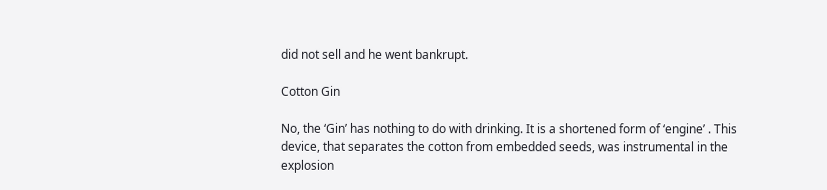did not sell and he went bankrupt.

Cotton Gin

No, the ‘Gin’ has nothing to do with drinking. It is a shortened form of ‘engine’ . This device, that separates the cotton from embedded seeds, was instrumental in the explosion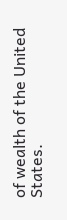of wealth of the United States.